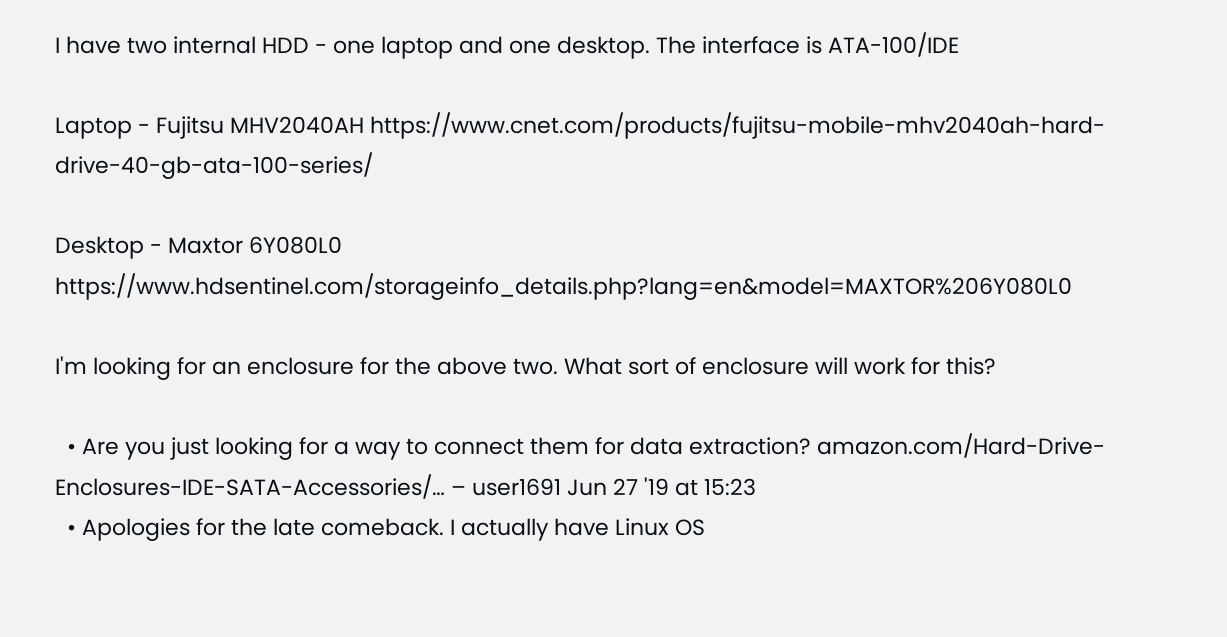I have two internal HDD - one laptop and one desktop. The interface is ATA-100/IDE

Laptop - Fujitsu MHV2040AH https://www.cnet.com/products/fujitsu-mobile-mhv2040ah-hard-drive-40-gb-ata-100-series/

Desktop - Maxtor 6Y080L0 https://www.hdsentinel.com/storageinfo_details.php?lang=en&model=MAXTOR%206Y080L0

I'm looking for an enclosure for the above two. What sort of enclosure will work for this?

  • Are you just looking for a way to connect them for data extraction? amazon.com/Hard-Drive-Enclosures-IDE-SATA-Accessories/… – user1691 Jun 27 '19 at 15:23
  • Apologies for the late comeback. I actually have Linux OS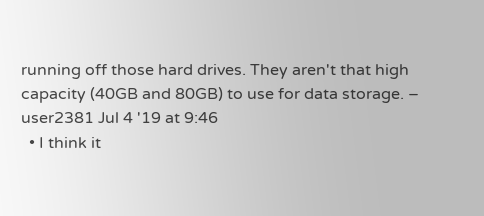running off those hard drives. They aren't that high capacity (40GB and 80GB) to use for data storage. – user2381 Jul 4 '19 at 9:46
  • I think it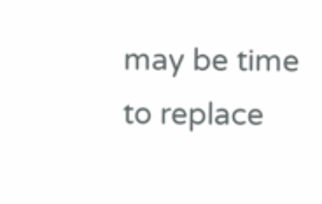may be time to replace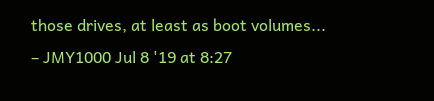those drives, at least as boot volumes... – JMY1000 Jul 8 '19 at 8:27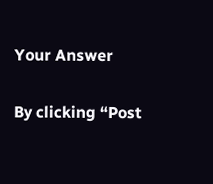Your Answer

By clicking “Post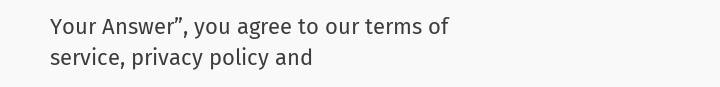Your Answer”, you agree to our terms of service, privacy policy and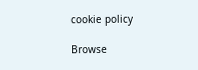cookie policy

Browse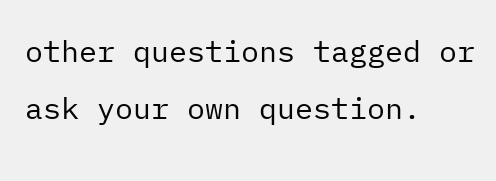other questions tagged or ask your own question.